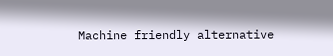Machine friendly alternative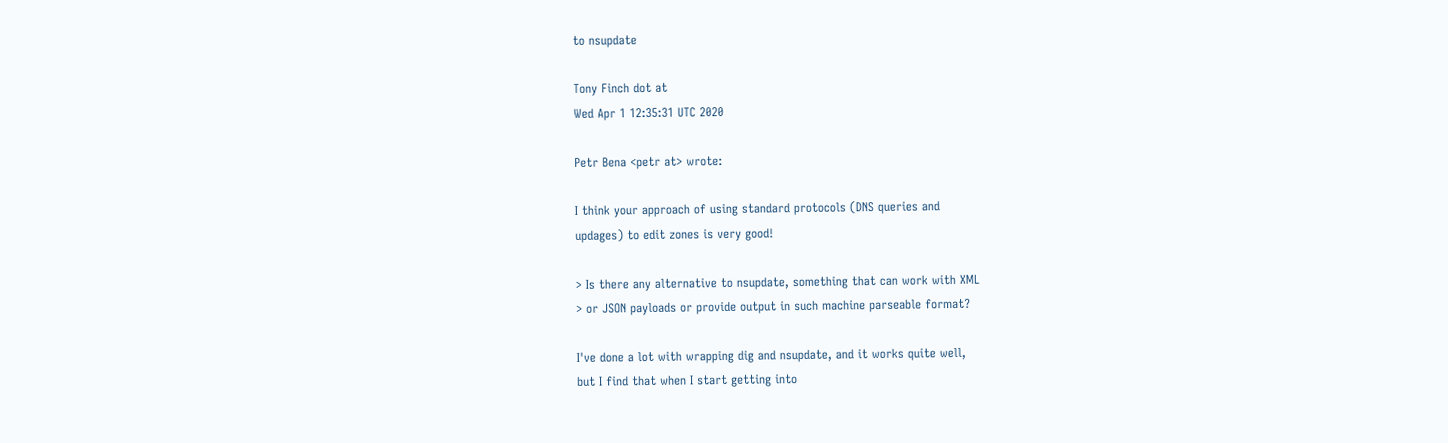to nsupdate

Tony Finch dot at
Wed Apr 1 12:35:31 UTC 2020

Petr Bena <petr at> wrote:

I think your approach of using standard protocols (DNS queries and
updages) to edit zones is very good!

> Is there any alternative to nsupdate, something that can work with XML
> or JSON payloads or provide output in such machine parseable format?

I've done a lot with wrapping dig and nsupdate, and it works quite well,
but I find that when I start getting into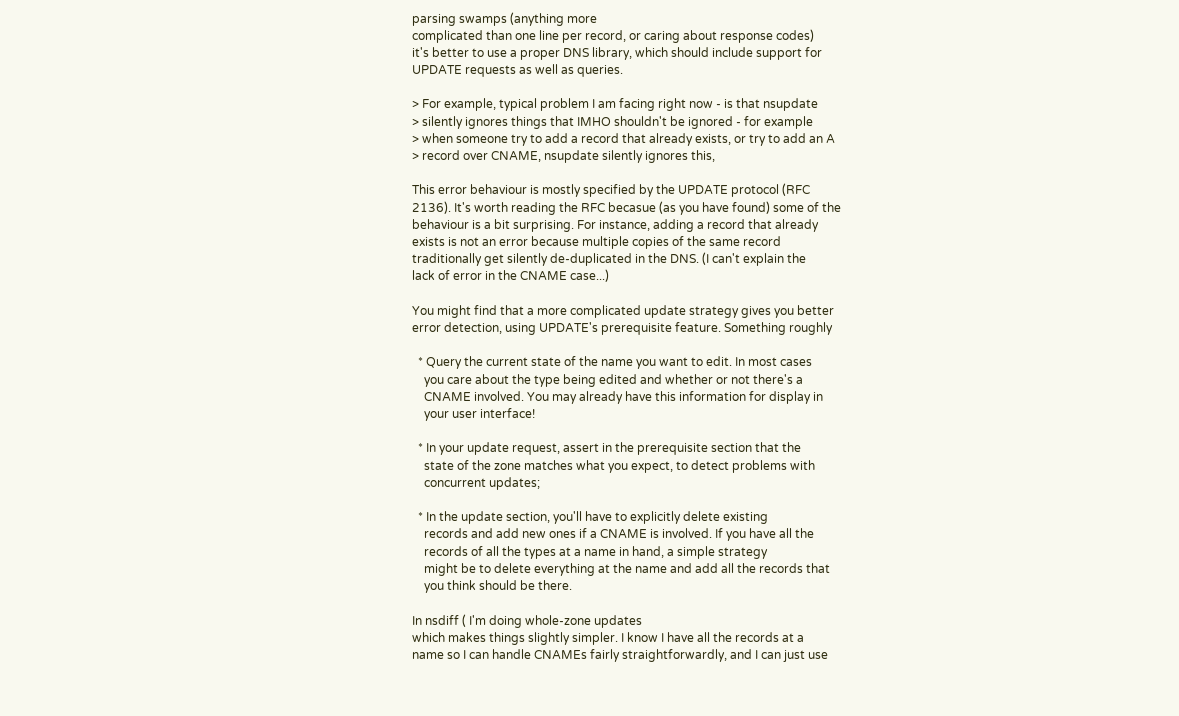parsing swamps (anything more
complicated than one line per record, or caring about response codes)
it's better to use a proper DNS library, which should include support for
UPDATE requests as well as queries.

> For example, typical problem I am facing right now - is that nsupdate
> silently ignores things that IMHO shouldn't be ignored - for example
> when someone try to add a record that already exists, or try to add an A
> record over CNAME, nsupdate silently ignores this,

This error behaviour is mostly specified by the UPDATE protocol (RFC
2136). It's worth reading the RFC becasue (as you have found) some of the
behaviour is a bit surprising. For instance, adding a record that already
exists is not an error because multiple copies of the same record
traditionally get silently de-duplicated in the DNS. (I can't explain the
lack of error in the CNAME case...)

You might find that a more complicated update strategy gives you better
error detection, using UPDATE's prerequisite feature. Something roughly

  * Query the current state of the name you want to edit. In most cases
    you care about the type being edited and whether or not there's a
    CNAME involved. You may already have this information for display in
    your user interface!

  * In your update request, assert in the prerequisite section that the
    state of the zone matches what you expect, to detect problems with
    concurrent updates;

  * In the update section, you'll have to explicitly delete existing
    records and add new ones if a CNAME is involved. If you have all the
    records of all the types at a name in hand, a simple strategy
    might be to delete everything at the name and add all the records that
    you think should be there.

In nsdiff ( I'm doing whole-zone updates
which makes things slightly simpler. I know I have all the records at a
name so I can handle CNAMEs fairly straightforwardly, and I can just use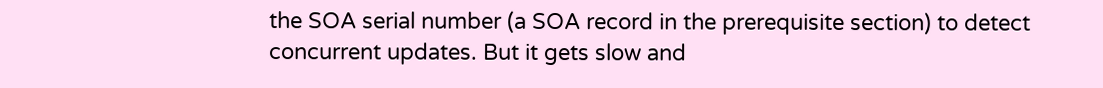the SOA serial number (a SOA record in the prerequisite section) to detect
concurrent updates. But it gets slow and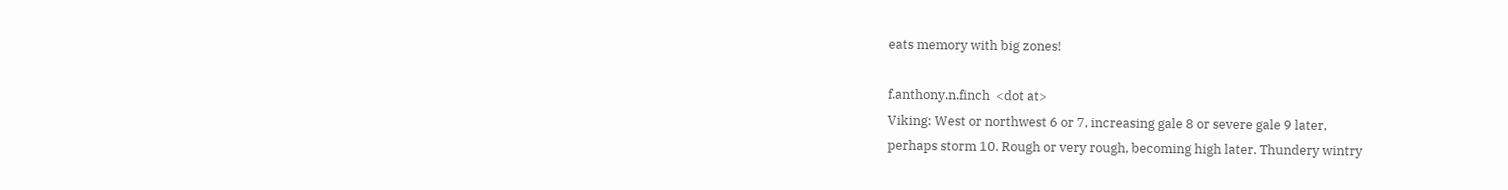eats memory with big zones!

f.anthony.n.finch  <dot at>
Viking: West or northwest 6 or 7, increasing gale 8 or severe gale 9 later,
perhaps storm 10. Rough or very rough, becoming high later. Thundery wintry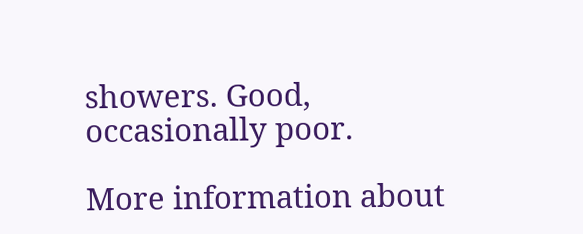showers. Good, occasionally poor.

More information about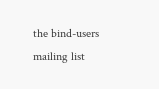the bind-users mailing list